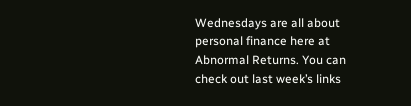Wednesdays are all about personal finance here at Abnormal Returns. You can check out last week’s links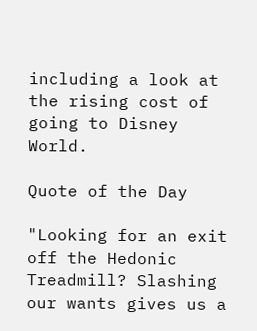including a look at the rising cost of going to Disney World.

Quote of the Day

"Looking for an exit off the Hedonic Treadmill? Slashing our wants gives us a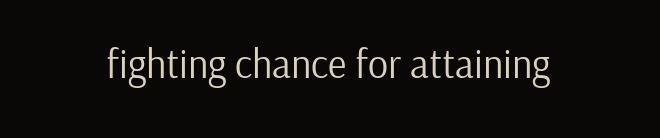fighting chance for attaining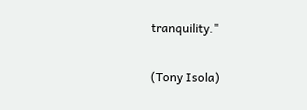tranquility."

(Tony Isola)